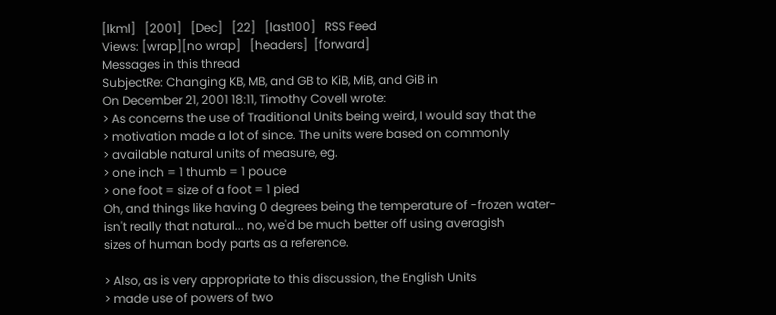[lkml]   [2001]   [Dec]   [22]   [last100]   RSS Feed
Views: [wrap][no wrap]   [headers]  [forward]
Messages in this thread
SubjectRe: Changing KB, MB, and GB to KiB, MiB, and GiB in
On December 21, 2001 18:11, Timothy Covell wrote:
> As concerns the use of Traditional Units being weird, I would say that the
> motivation made a lot of since. The units were based on commonly
> available natural units of measure, eg.
> one inch = 1 thumb = 1 pouce
> one foot = size of a foot = 1 pied
Oh, and things like having 0 degrees being the temperature of -frozen water-
isn't really that natural... no, we'd be much better off using averagish
sizes of human body parts as a reference.

> Also, as is very appropriate to this discussion, the English Units
> made use of powers of two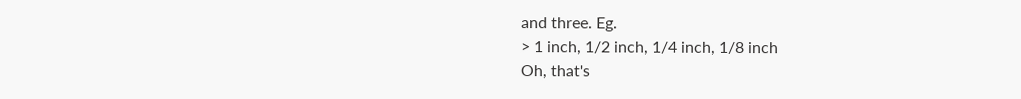and three. Eg.
> 1 inch, 1/2 inch, 1/4 inch, 1/8 inch
Oh, that's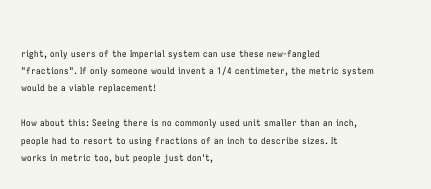right, only users of the Imperial system can use these new-fangled
"fractions". If only someone would invent a 1/4 centimeter, the metric system
would be a viable replacement!

How about this: Seeing there is no commonly used unit smaller than an inch,
people had to resort to using fractions of an inch to describe sizes. It
works in metric too, but people just don't,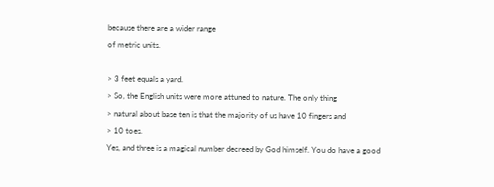because there are a wider range
of metric units.

> 3 feet equals a yard.
> So, the English units were more attuned to nature. The only thing
> natural about base ten is that the majority of us have 10 fingers and
> 10 toes.
Yes, and three is a magical number decreed by God himself. You do have a good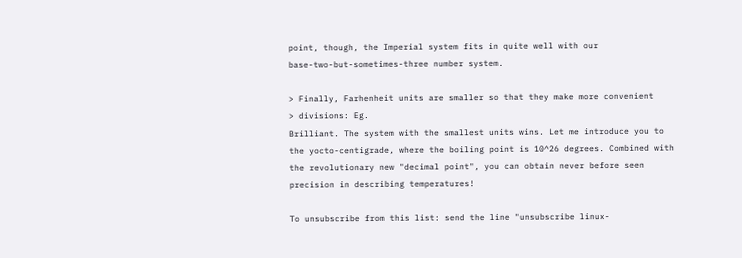point, though, the Imperial system fits in quite well with our
base-two-but-sometimes-three number system.

> Finally, Farhenheit units are smaller so that they make more convenient
> divisions: Eg.
Brilliant. The system with the smallest units wins. Let me introduce you to
the yocto-centigrade, where the boiling point is 10^26 degrees. Combined with
the revolutionary new "decimal point", you can obtain never before seen
precision in describing temperatures!

To unsubscribe from this list: send the line "unsubscribe linux-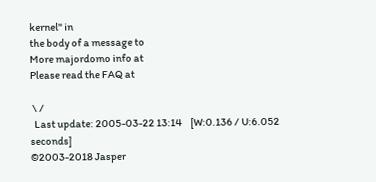kernel" in
the body of a message to
More majordomo info at
Please read the FAQ at

 \ /
  Last update: 2005-03-22 13:14    [W:0.136 / U:6.052 seconds]
©2003-2018 Jasper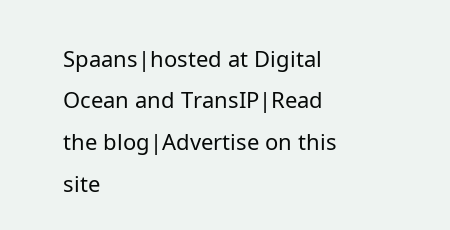Spaans|hosted at Digital Ocean and TransIP|Read the blog|Advertise on this site